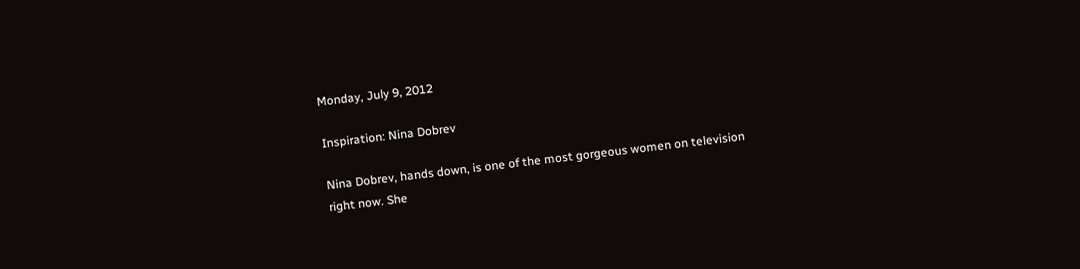Monday, July 9, 2012

Inspiration: Nina Dobrev

Nina Dobrev, hands down, is one of the most gorgeous women on television right now. She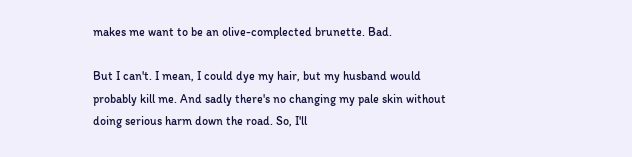makes me want to be an olive-complected brunette. Bad.

But I can't. I mean, I could dye my hair, but my husband would probably kill me. And sadly there's no changing my pale skin without doing serious harm down the road. So, I'll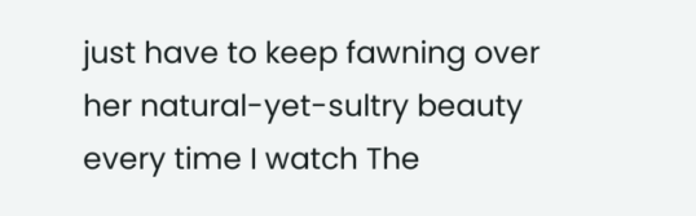just have to keep fawning over her natural-yet-sultry beauty every time I watch The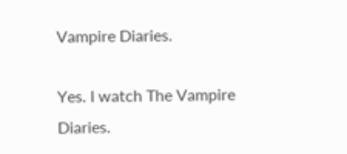Vampire Diaries.

Yes. I watch The Vampire Diaries.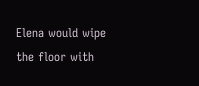Elena would wipe the floor with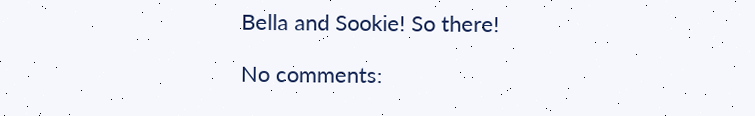Bella and Sookie! So there!

No comments: